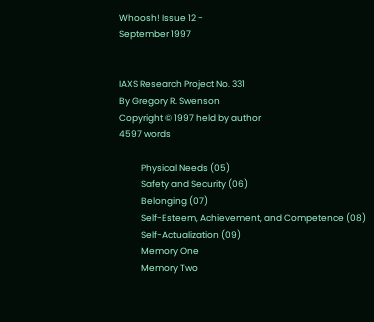Whoosh! Issue 12 -
September 1997


IAXS Research Project No. 331
By Gregory R. Swenson
Copyright © 1997 held by author
4597 words

           Physical Needs (05)
           Safety and Security (06)
           Belonging (07)
           Self-Esteem, Achievement, and Competence (08)
           Self-Actualization (09)
           Memory One
           Memory Two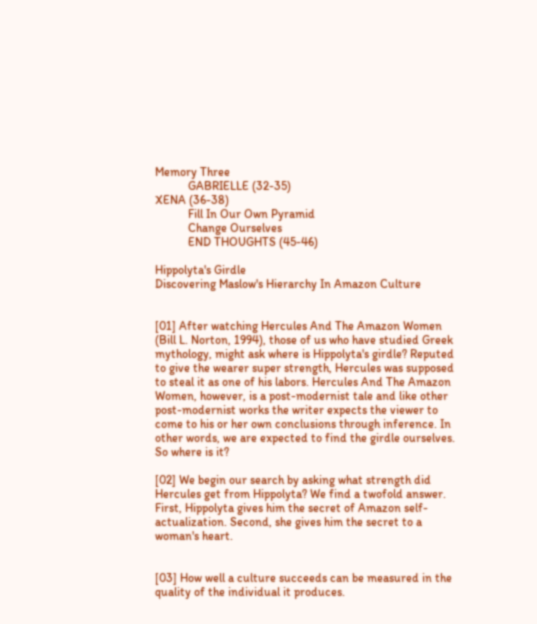Memory Three
           GABRIELLE (32-35)
XENA (36-38)
           Fill In Our Own Pyramid
           Change Ourselves
           END THOUGHTS (45-46)

Hippolyta's Girdle
Discovering Maslow's Hierarchy In Amazon Culture


[01] After watching Hercules And The Amazon Women (Bill L. Norton, 1994), those of us who have studied Greek mythology, might ask where is Hippolyta's girdle? Reputed to give the wearer super strength, Hercules was supposed to steal it as one of his labors. Hercules And The Amazon Women, however, is a post-modernist tale and like other post-modernist works the writer expects the viewer to come to his or her own conclusions through inference. In other words, we are expected to find the girdle ourselves. So where is it?

[02] We begin our search by asking what strength did Hercules get from Hippolyta? We find a twofold answer. First, Hippolyta gives him the secret of Amazon self-actualization. Second, she gives him the secret to a woman's heart.


[03] How well a culture succeeds can be measured in the quality of the individual it produces.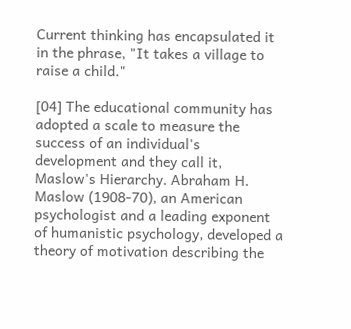Current thinking has encapsulated it in the phrase, "It takes a village to raise a child."

[04] The educational community has adopted a scale to measure the success of an individual's development and they call it, Maslow's Hierarchy. Abraham H. Maslow (1908-70), an American psychologist and a leading exponent of humanistic psychology, developed a theory of motivation describing the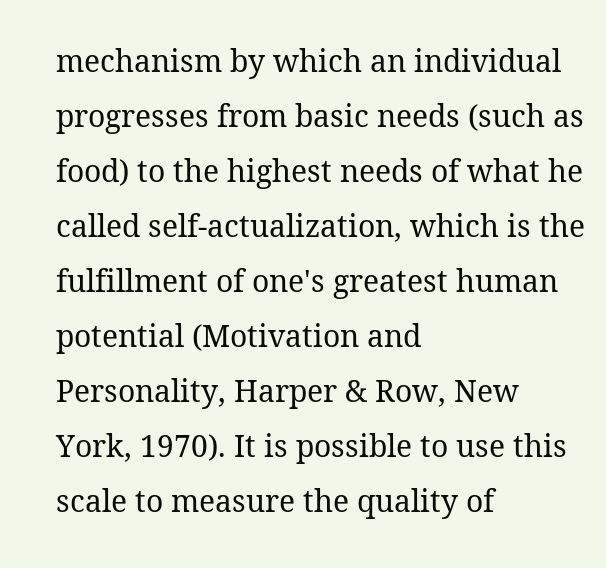mechanism by which an individual progresses from basic needs (such as food) to the highest needs of what he called self-actualization, which is the fulfillment of one's greatest human potential (Motivation and Personality, Harper & Row, New York, 1970). It is possible to use this scale to measure the quality of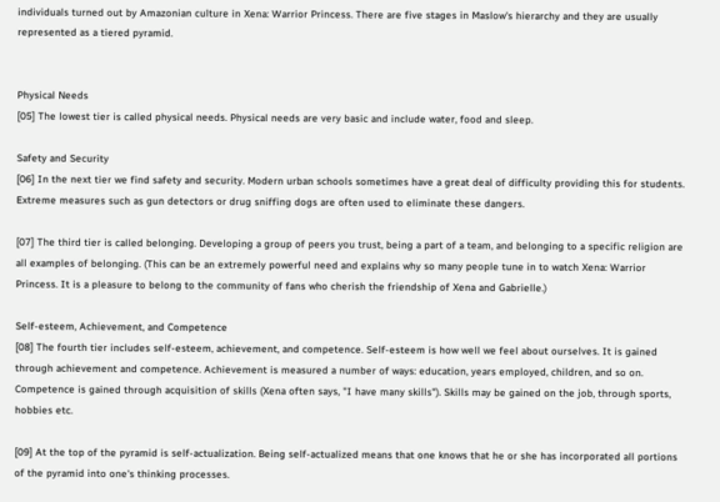individuals turned out by Amazonian culture in Xena: Warrior Princess. There are five stages in Maslow's hierarchy and they are usually represented as a tiered pyramid.


Physical Needs
[05] The lowest tier is called physical needs. Physical needs are very basic and include water, food and sleep.

Safety and Security
[06] In the next tier we find safety and security. Modern urban schools sometimes have a great deal of difficulty providing this for students. Extreme measures such as gun detectors or drug sniffing dogs are often used to eliminate these dangers.

[07] The third tier is called belonging. Developing a group of peers you trust, being a part of a team, and belonging to a specific religion are all examples of belonging. (This can be an extremely powerful need and explains why so many people tune in to watch Xena: Warrior Princess. It is a pleasure to belong to the community of fans who cherish the friendship of Xena and Gabrielle.)

Self-esteem, Achievement, and Competence
[08] The fourth tier includes self-esteem, achievement, and competence. Self-esteem is how well we feel about ourselves. It is gained through achievement and competence. Achievement is measured a number of ways: education, years employed, children, and so on. Competence is gained through acquisition of skills (Xena often says, "I have many skills"). Skills may be gained on the job, through sports, hobbies etc.

[09] At the top of the pyramid is self-actualization. Being self-actualized means that one knows that he or she has incorporated all portions of the pyramid into one's thinking processes.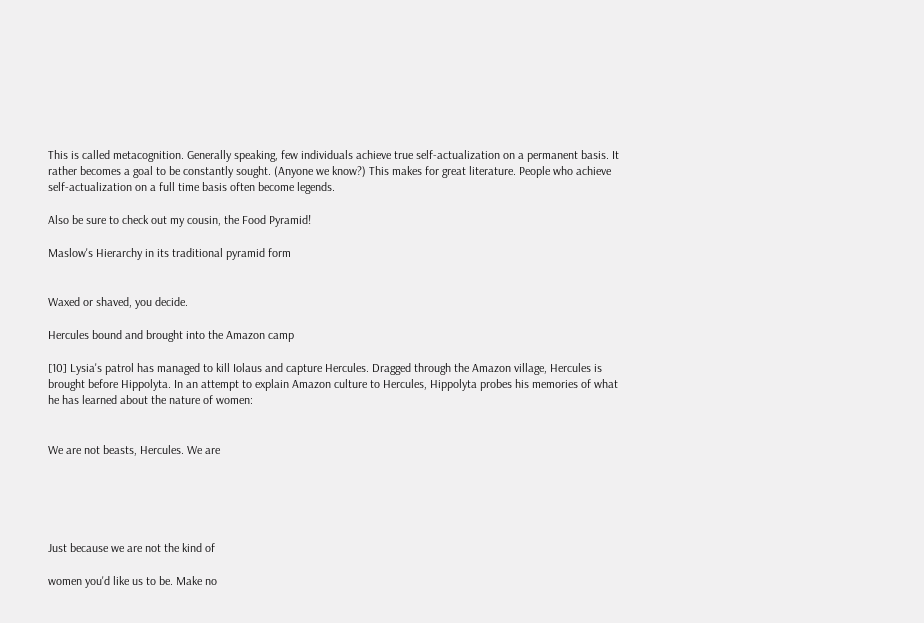This is called metacognition. Generally speaking, few individuals achieve true self-actualization on a permanent basis. It rather becomes a goal to be constantly sought. (Anyone we know?) This makes for great literature. People who achieve self-actualization on a full time basis often become legends.

Also be sure to check out my cousin, the Food Pyramid!

Maslow's Hierarchy in its traditional pyramid form


Waxed or shaved, you decide.

Hercules bound and brought into the Amazon camp

[10] Lysia's patrol has managed to kill Iolaus and capture Hercules. Dragged through the Amazon village, Hercules is brought before Hippolyta. In an attempt to explain Amazon culture to Hercules, Hippolyta probes his memories of what he has learned about the nature of women:


We are not beasts, Hercules. We are





Just because we are not the kind of

women you'd like us to be. Make no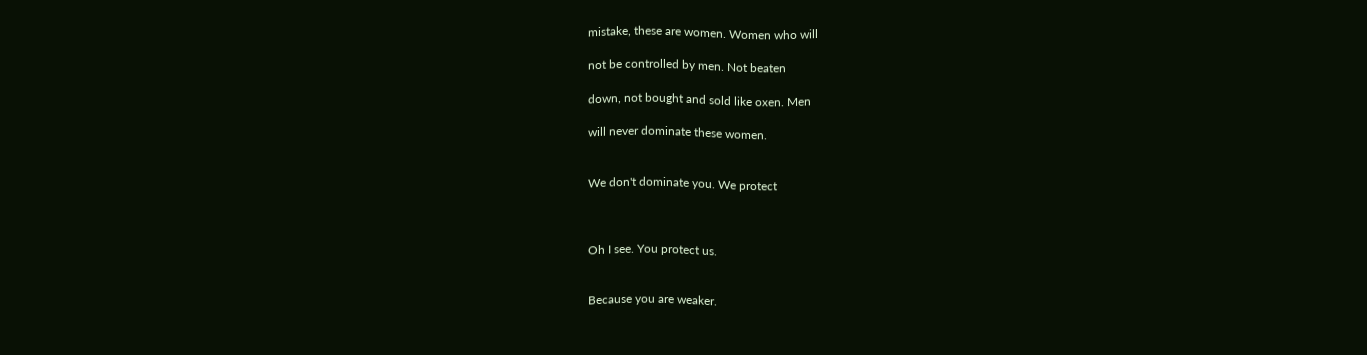mistake, these are women. Women who will

not be controlled by men. Not beaten

down, not bought and sold like oxen. Men

will never dominate these women.


We don't dominate you. We protect



Oh I see. You protect us.


Because you are weaker.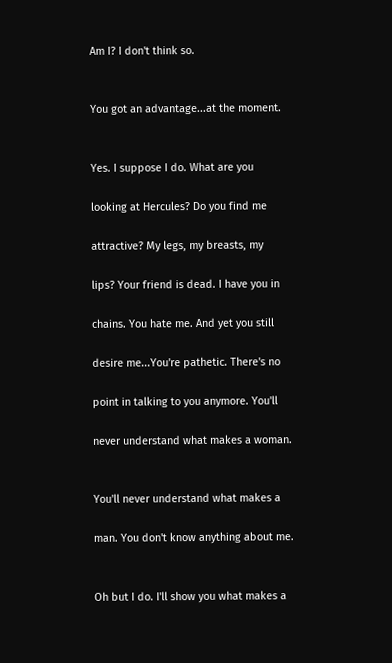Am I? I don't think so.


You got an advantage...at the moment.


Yes. I suppose I do. What are you

looking at Hercules? Do you find me

attractive? My legs, my breasts, my

lips? Your friend is dead. I have you in

chains. You hate me. And yet you still

desire me...You're pathetic. There's no

point in talking to you anymore. You'll

never understand what makes a woman.


You'll never understand what makes a

man. You don't know anything about me.


Oh but I do. I'll show you what makes a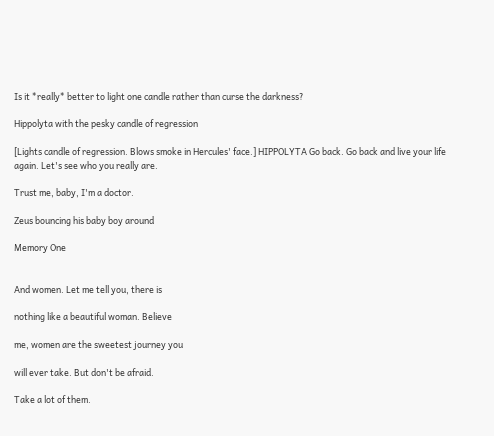Is it *really* better to light one candle rather than curse the darkness?

Hippolyta with the pesky candle of regression

[Lights candle of regression. Blows smoke in Hercules' face.] HIPPOLYTA Go back. Go back and live your life again. Let's see who you really are.

Trust me, baby, I'm a doctor.

Zeus bouncing his baby boy around

Memory One


And women. Let me tell you, there is

nothing like a beautiful woman. Believe

me, women are the sweetest journey you

will ever take. But don't be afraid.

Take a lot of them.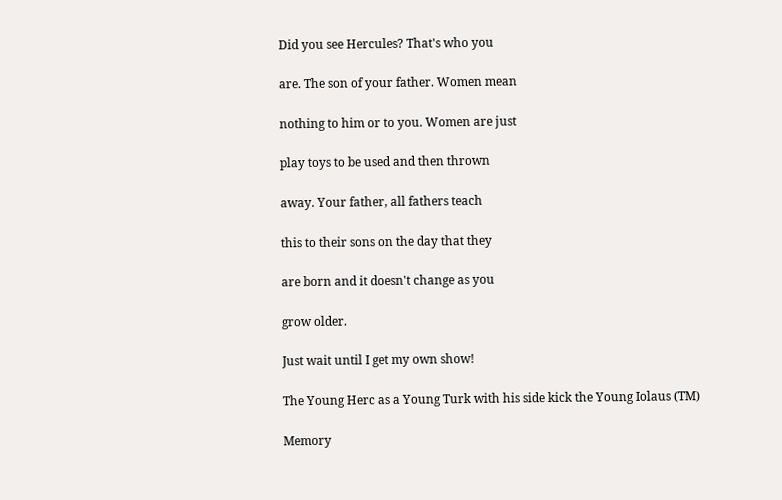Did you see Hercules? That's who you

are. The son of your father. Women mean

nothing to him or to you. Women are just

play toys to be used and then thrown

away. Your father, all fathers teach

this to their sons on the day that they

are born and it doesn't change as you

grow older.

Just wait until I get my own show!

The Young Herc as a Young Turk with his side kick the Young Iolaus (TM)

Memory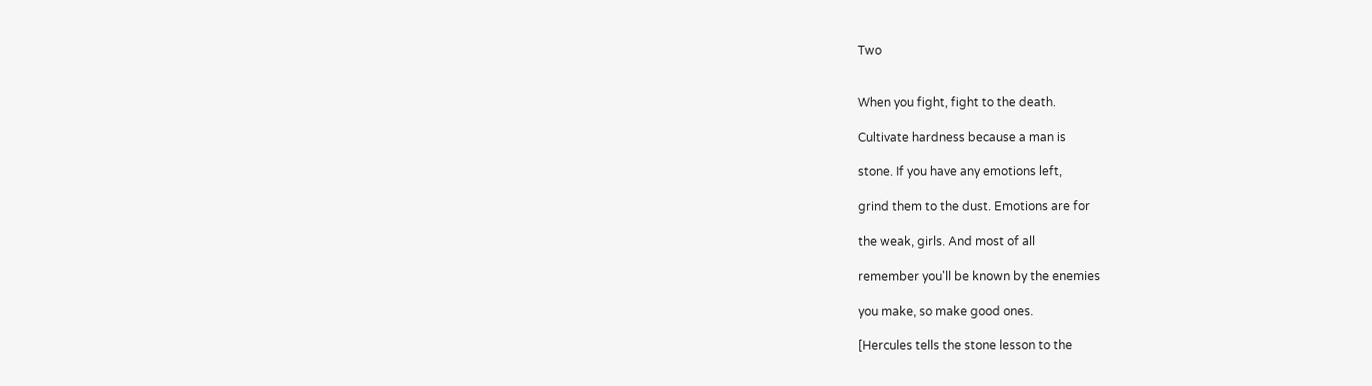Two


When you fight, fight to the death.

Cultivate hardness because a man is

stone. If you have any emotions left,

grind them to the dust. Emotions are for

the weak, girls. And most of all

remember you'll be known by the enemies

you make, so make good ones.

[Hercules tells the stone lesson to the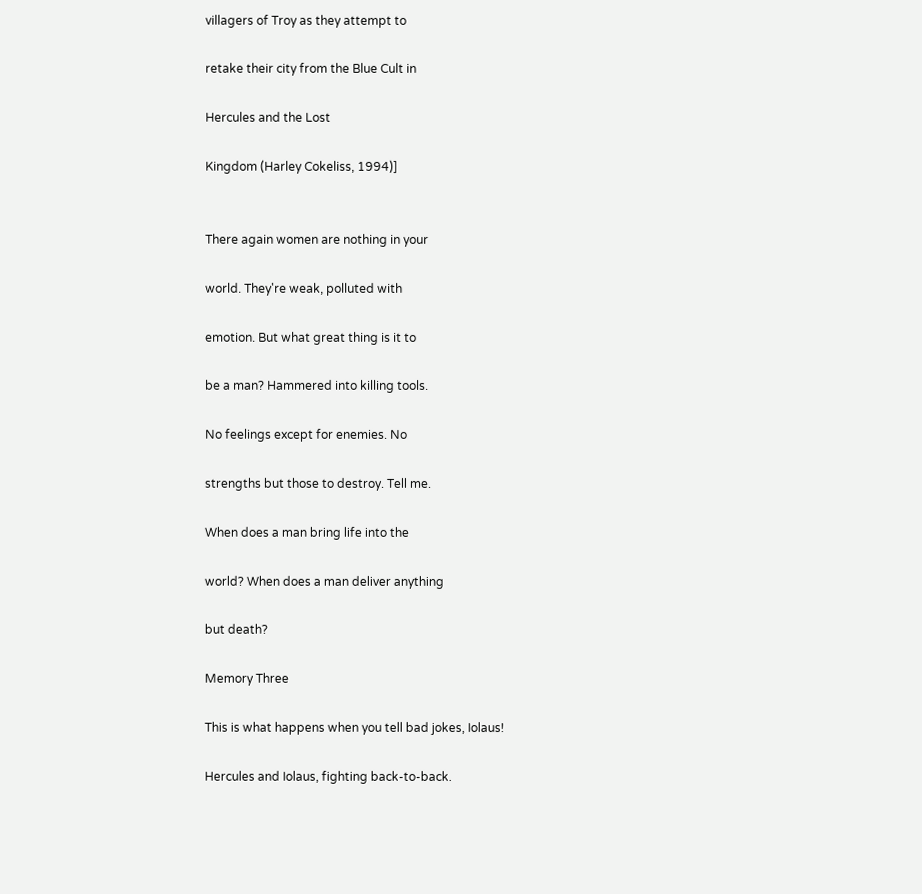villagers of Troy as they attempt to

retake their city from the Blue Cult in

Hercules and the Lost

Kingdom (Harley Cokeliss, 1994)]


There again women are nothing in your

world. They're weak, polluted with

emotion. But what great thing is it to

be a man? Hammered into killing tools.

No feelings except for enemies. No

strengths but those to destroy. Tell me.

When does a man bring life into the

world? When does a man deliver anything

but death?

Memory Three

This is what happens when you tell bad jokes, Iolaus!

Hercules and Iolaus, fighting back-to-back.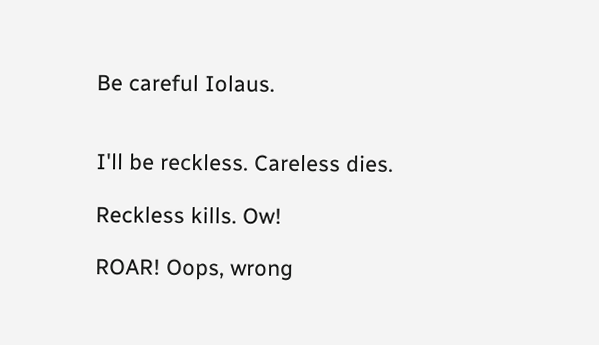Be careful Iolaus.


I'll be reckless. Careless dies.

Reckless kills. Ow!

ROAR! Oops, wrong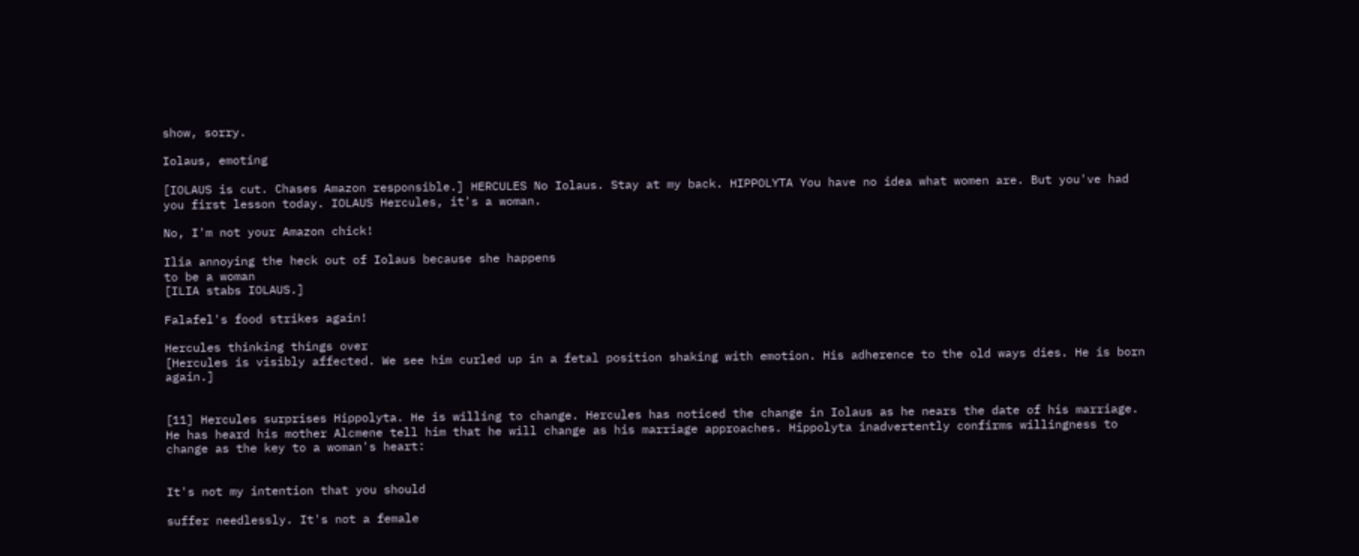show, sorry.

Iolaus, emoting

[IOLAUS is cut. Chases Amazon responsible.] HERCULES No Iolaus. Stay at my back. HIPPOLYTA You have no idea what women are. But you've had you first lesson today. IOLAUS Hercules, it's a woman.

No, I'm not your Amazon chick!

Ilia annoying the heck out of Iolaus because she happens
to be a woman
[ILIA stabs IOLAUS.]

Falafel's food strikes again!

Hercules thinking things over
[Hercules is visibly affected. We see him curled up in a fetal position shaking with emotion. His adherence to the old ways dies. He is born again.]


[11] Hercules surprises Hippolyta. He is willing to change. Hercules has noticed the change in Iolaus as he nears the date of his marriage. He has heard his mother Alcmene tell him that he will change as his marriage approaches. Hippolyta inadvertently confirms willingness to change as the key to a woman's heart:


It's not my intention that you should

suffer needlessly. It's not a female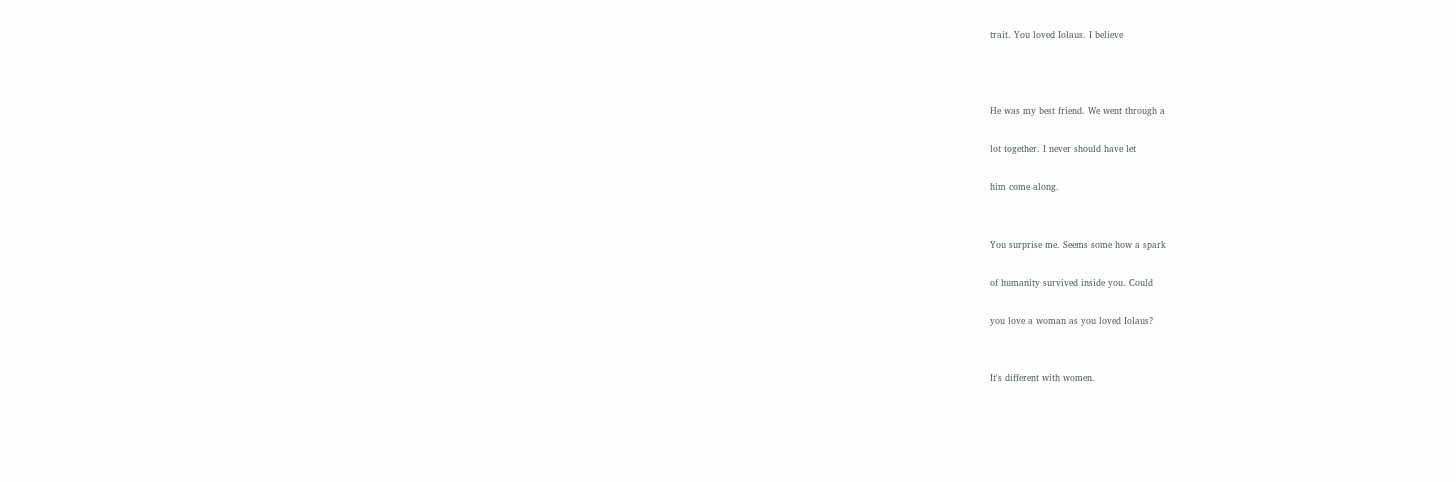trait. You loved Iolaus. I believe



He was my best friend. We went through a

lot together. I never should have let

him come along.


You surprise me. Seems some how a spark

of humanity survived inside you. Could

you love a woman as you loved Iolaus?


It's different with women.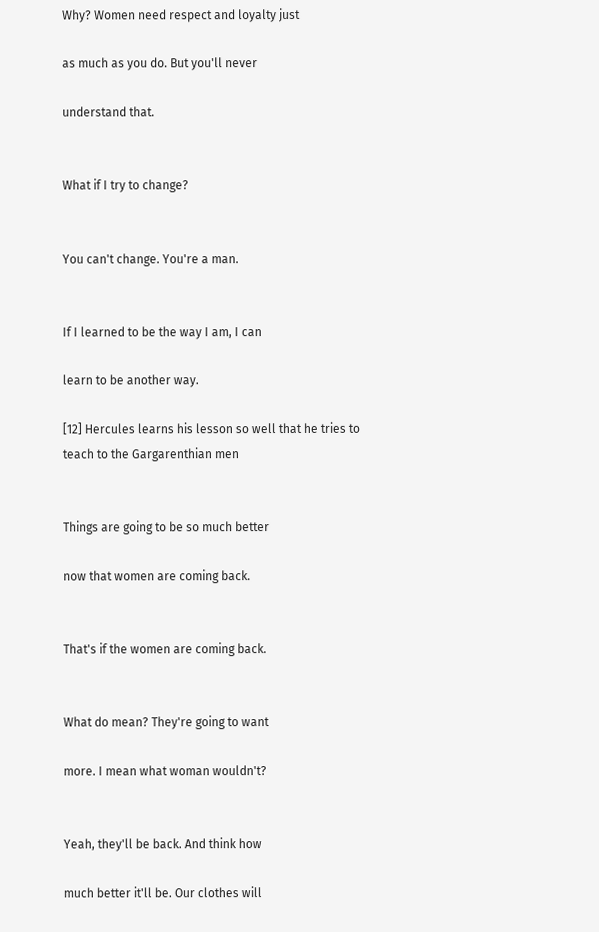Why? Women need respect and loyalty just

as much as you do. But you'll never

understand that.


What if I try to change?


You can't change. You're a man.


If I learned to be the way I am, I can

learn to be another way.

[12] Hercules learns his lesson so well that he tries to teach to the Gargarenthian men


Things are going to be so much better

now that women are coming back.


That's if the women are coming back.


What do mean? They're going to want

more. I mean what woman wouldn't?


Yeah, they'll be back. And think how

much better it'll be. Our clothes will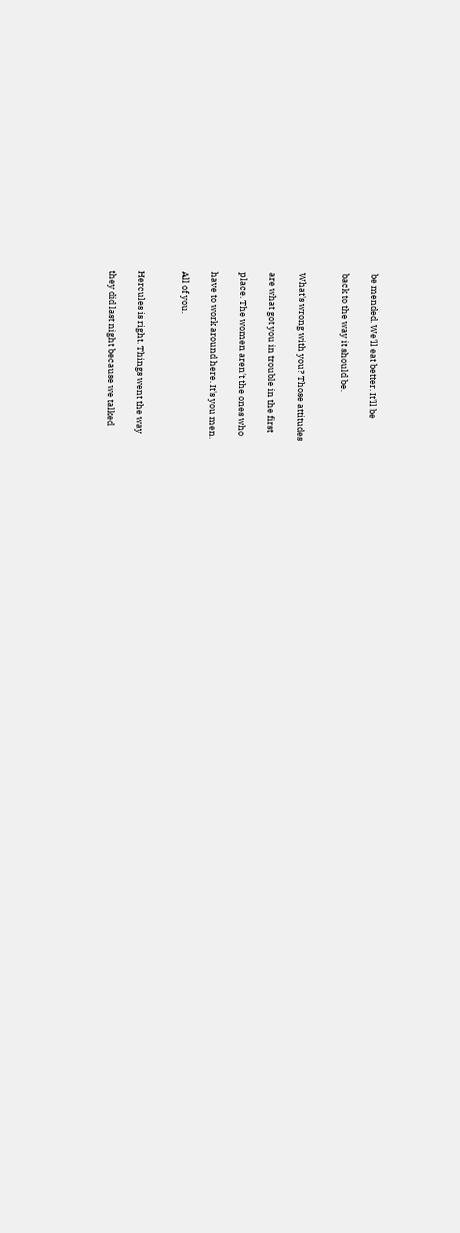be mended. We'll eat better. It'll be

back to the way it should be.


What's wrong with you? Those attitudes

are what got you in trouble in the first

place. The women aren't the ones who

have to work around here. It's you men.

All of you.


Hercules is right. Things went the way

they did last night because we talked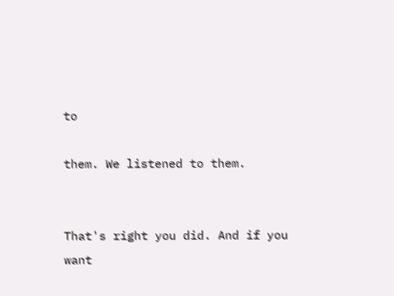to

them. We listened to them.


That's right you did. And if you want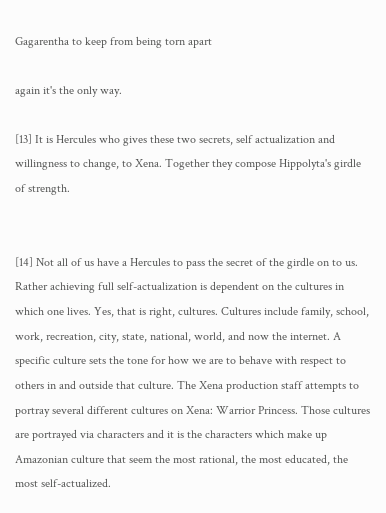Gagarentha to keep from being torn apart

again it's the only way.

[13] It is Hercules who gives these two secrets, self actualization and willingness to change, to Xena. Together they compose Hippolyta's girdle of strength.


[14] Not all of us have a Hercules to pass the secret of the girdle on to us. Rather achieving full self-actualization is dependent on the cultures in which one lives. Yes, that is right, cultures. Cultures include family, school, work, recreation, city, state, national, world, and now the internet. A specific culture sets the tone for how we are to behave with respect to others in and outside that culture. The Xena production staff attempts to portray several different cultures on Xena: Warrior Princess. Those cultures are portrayed via characters and it is the characters which make up Amazonian culture that seem the most rational, the most educated, the most self-actualized.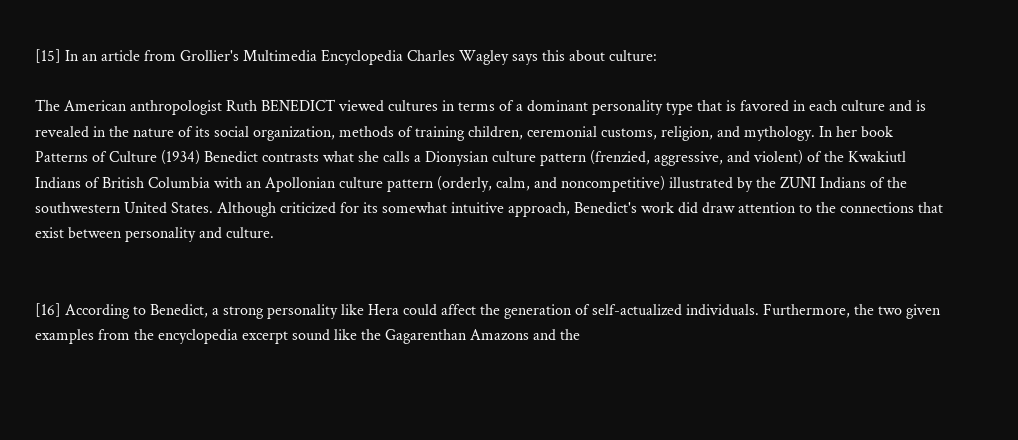[15] In an article from Grollier's Multimedia Encyclopedia Charles Wagley says this about culture:

The American anthropologist Ruth BENEDICT viewed cultures in terms of a dominant personality type that is favored in each culture and is revealed in the nature of its social organization, methods of training children, ceremonial customs, religion, and mythology. In her book Patterns of Culture (1934) Benedict contrasts what she calls a Dionysian culture pattern (frenzied, aggressive, and violent) of the Kwakiutl Indians of British Columbia with an Apollonian culture pattern (orderly, calm, and noncompetitive) illustrated by the ZUNI Indians of the southwestern United States. Although criticized for its somewhat intuitive approach, Benedict's work did draw attention to the connections that exist between personality and culture.


[16] According to Benedict, a strong personality like Hera could affect the generation of self-actualized individuals. Furthermore, the two given examples from the encyclopedia excerpt sound like the Gagarenthan Amazons and the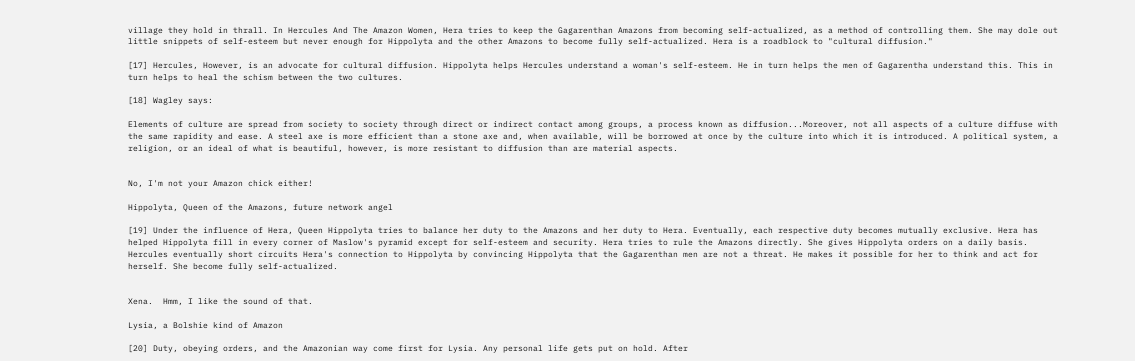village they hold in thrall. In Hercules And The Amazon Women, Hera tries to keep the Gagarenthan Amazons from becoming self-actualized, as a method of controlling them. She may dole out little snippets of self-esteem but never enough for Hippolyta and the other Amazons to become fully self-actualized. Hera is a roadblock to "cultural diffusion."

[17] Hercules, However, is an advocate for cultural diffusion. Hippolyta helps Hercules understand a woman's self-esteem. He in turn helps the men of Gagarentha understand this. This in turn helps to heal the schism between the two cultures.

[18] Wagley says:

Elements of culture are spread from society to society through direct or indirect contact among groups, a process known as diffusion...Moreover, not all aspects of a culture diffuse with the same rapidity and ease. A steel axe is more efficient than a stone axe and, when available, will be borrowed at once by the culture into which it is introduced. A political system, a religion, or an ideal of what is beautiful, however, is more resistant to diffusion than are material aspects.


No, I'm not your Amazon chick either!

Hippolyta, Queen of the Amazons, future network angel

[19] Under the influence of Hera, Queen Hippolyta tries to balance her duty to the Amazons and her duty to Hera. Eventually, each respective duty becomes mutually exclusive. Hera has helped Hippolyta fill in every corner of Maslow's pyramid except for self-esteem and security. Hera tries to rule the Amazons directly. She gives Hippolyta orders on a daily basis. Hercules eventually short circuits Hera's connection to Hippolyta by convincing Hippolyta that the Gagarenthan men are not a threat. He makes it possible for her to think and act for herself. She become fully self-actualized.


Xena.  Hmm, I like the sound of that.

Lysia, a Bolshie kind of Amazon

[20] Duty, obeying orders, and the Amazonian way come first for Lysia. Any personal life gets put on hold. After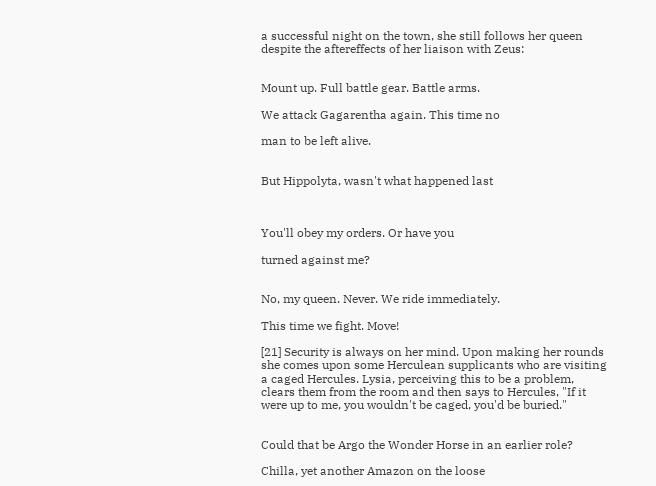a successful night on the town, she still follows her queen despite the aftereffects of her liaison with Zeus:


Mount up. Full battle gear. Battle arms.

We attack Gagarentha again. This time no

man to be left alive.


But Hippolyta, wasn't what happened last



You'll obey my orders. Or have you

turned against me?


No, my queen. Never. We ride immediately.

This time we fight. Move!

[21] Security is always on her mind. Upon making her rounds she comes upon some Herculean supplicants who are visiting a caged Hercules. Lysia, perceiving this to be a problem, clears them from the room and then says to Hercules, "If it were up to me, you wouldn't be caged, you'd be buried."


Could that be Argo the Wonder Horse in an earlier role?

Chilla, yet another Amazon on the loose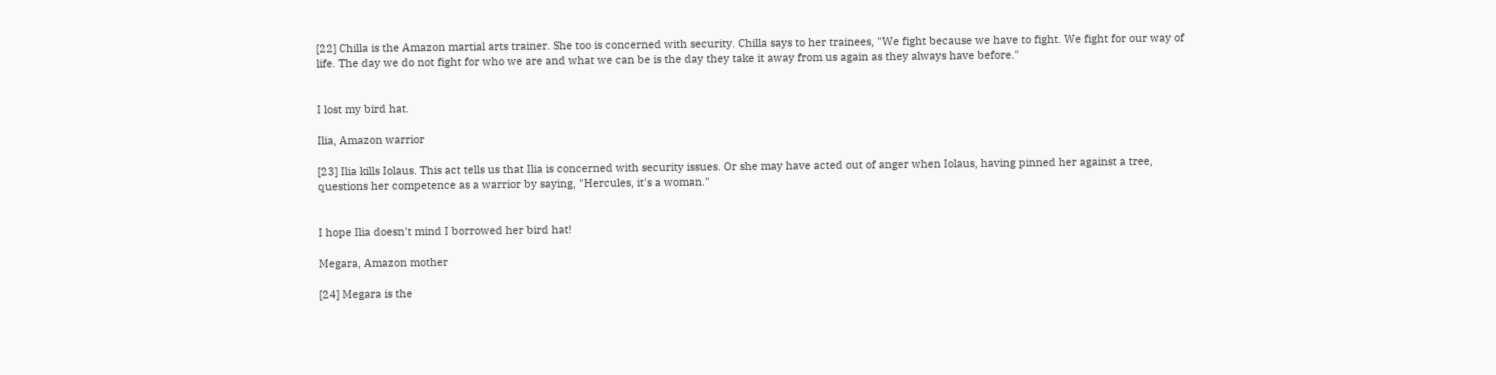[22] Chilla is the Amazon martial arts trainer. She too is concerned with security. Chilla says to her trainees, "We fight because we have to fight. We fight for our way of life. The day we do not fight for who we are and what we can be is the day they take it away from us again as they always have before."


I lost my bird hat.

Ilia, Amazon warrior

[23] Ilia kills Iolaus. This act tells us that Ilia is concerned with security issues. Or she may have acted out of anger when Iolaus, having pinned her against a tree, questions her competence as a warrior by saying, "Hercules, it's a woman."


I hope Ilia doesn't mind I borrowed her bird hat!

Megara, Amazon mother

[24] Megara is the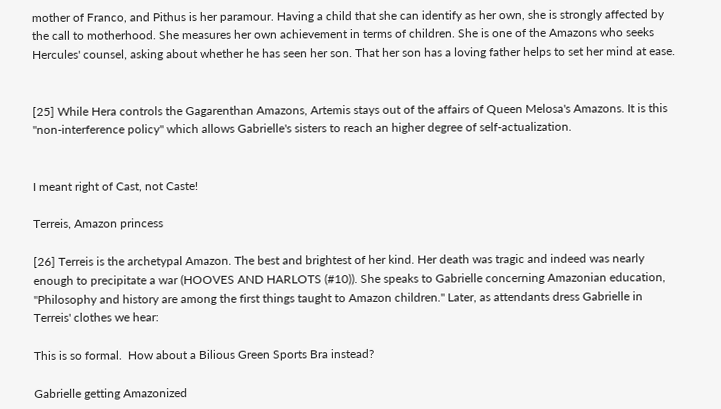mother of Franco, and Pithus is her paramour. Having a child that she can identify as her own, she is strongly affected by the call to motherhood. She measures her own achievement in terms of children. She is one of the Amazons who seeks Hercules' counsel, asking about whether he has seen her son. That her son has a loving father helps to set her mind at ease.


[25] While Hera controls the Gagarenthan Amazons, Artemis stays out of the affairs of Queen Melosa's Amazons. It is this "non-interference policy" which allows Gabrielle's sisters to reach an higher degree of self-actualization.


I meant right of Cast, not Caste!

Terreis, Amazon princess

[26] Terreis is the archetypal Amazon. The best and brightest of her kind. Her death was tragic and indeed was nearly enough to precipitate a war (HOOVES AND HARLOTS (#10)). She speaks to Gabrielle concerning Amazonian education, "Philosophy and history are among the first things taught to Amazon children." Later, as attendants dress Gabrielle in Terreis' clothes we hear:

This is so formal.  How about a Bilious Green Sports Bra instead?

Gabrielle getting Amazonized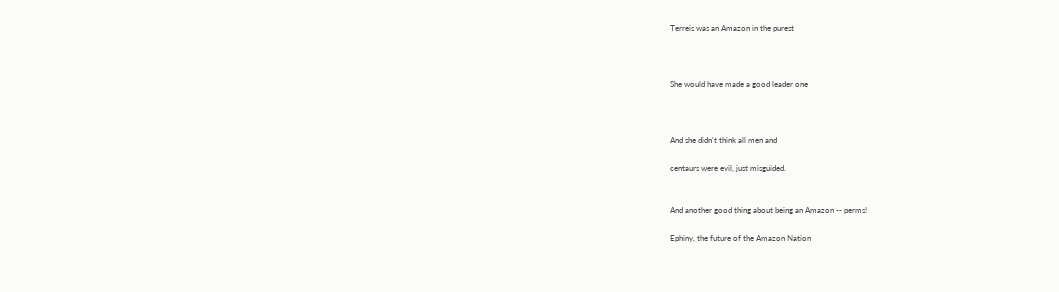Terreis was an Amazon in the purest



She would have made a good leader one



And she didn't think all men and

centaurs were evil, just misguided.


And another good thing about being an Amazon -- perms!

Ephiny, the future of the Amazon Nation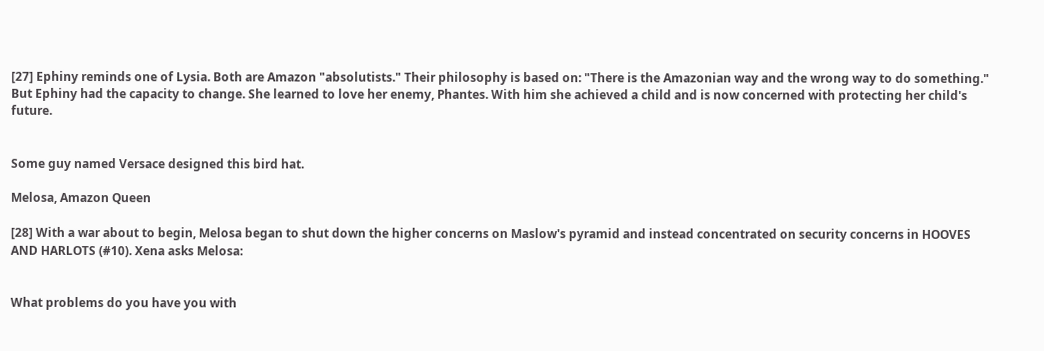[27] Ephiny reminds one of Lysia. Both are Amazon "absolutists." Their philosophy is based on: "There is the Amazonian way and the wrong way to do something." But Ephiny had the capacity to change. She learned to love her enemy, Phantes. With him she achieved a child and is now concerned with protecting her child's future.


Some guy named Versace designed this bird hat.

Melosa, Amazon Queen

[28] With a war about to begin, Melosa began to shut down the higher concerns on Maslow's pyramid and instead concentrated on security concerns in HOOVES AND HARLOTS (#10). Xena asks Melosa:


What problems do you have you with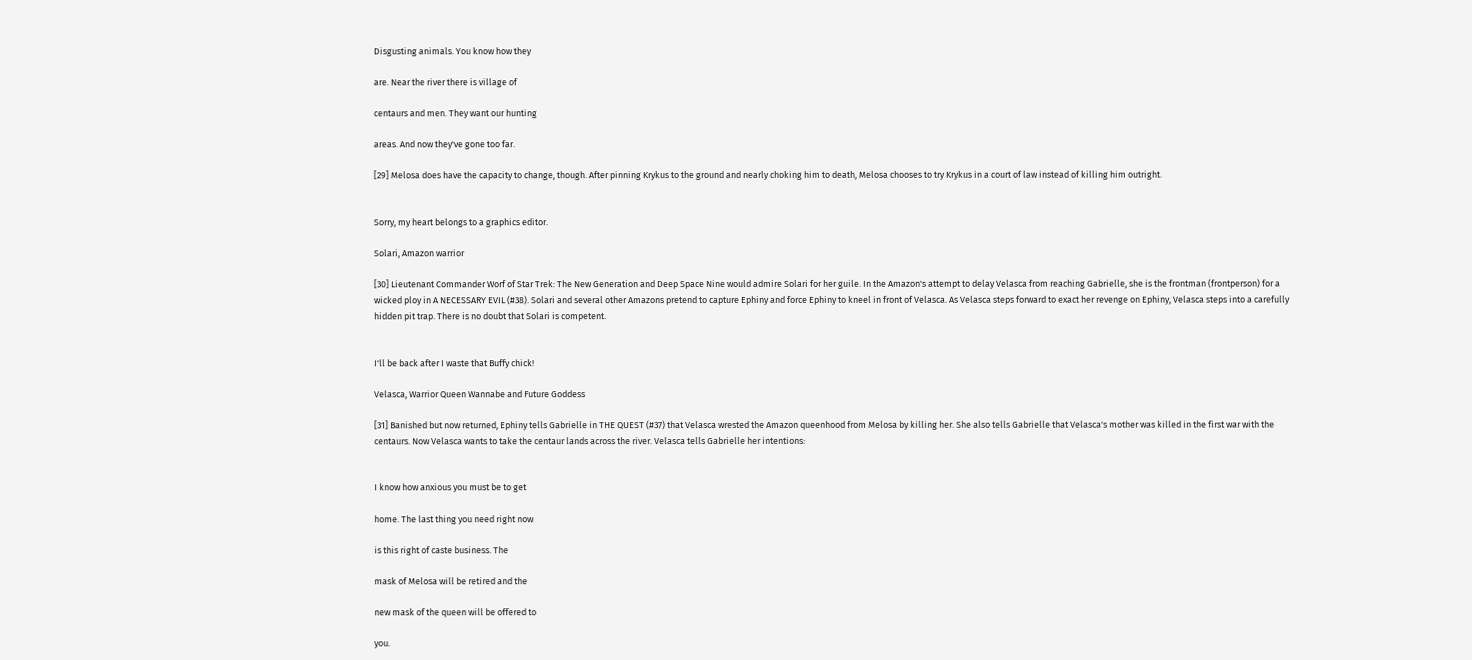Disgusting animals. You know how they

are. Near the river there is village of

centaurs and men. They want our hunting

areas. And now they've gone too far.

[29] Melosa does have the capacity to change, though. After pinning Krykus to the ground and nearly choking him to death, Melosa chooses to try Krykus in a court of law instead of killing him outright.


Sorry, my heart belongs to a graphics editor.

Solari, Amazon warrior

[30] Lieutenant Commander Worf of Star Trek: The New Generation and Deep Space Nine would admire Solari for her guile. In the Amazon's attempt to delay Velasca from reaching Gabrielle, she is the frontman (frontperson) for a wicked ploy in A NECESSARY EVIL (#38). Solari and several other Amazons pretend to capture Ephiny and force Ephiny to kneel in front of Velasca. As Velasca steps forward to exact her revenge on Ephiny, Velasca steps into a carefully hidden pit trap. There is no doubt that Solari is competent.


I'll be back after I waste that Buffy chick!

Velasca, Warrior Queen Wannabe and Future Goddess

[31] Banished but now returned, Ephiny tells Gabrielle in THE QUEST (#37) that Velasca wrested the Amazon queenhood from Melosa by killing her. She also tells Gabrielle that Velasca's mother was killed in the first war with the centaurs. Now Velasca wants to take the centaur lands across the river. Velasca tells Gabrielle her intentions:


I know how anxious you must be to get

home. The last thing you need right now

is this right of caste business. The

mask of Melosa will be retired and the

new mask of the queen will be offered to

you.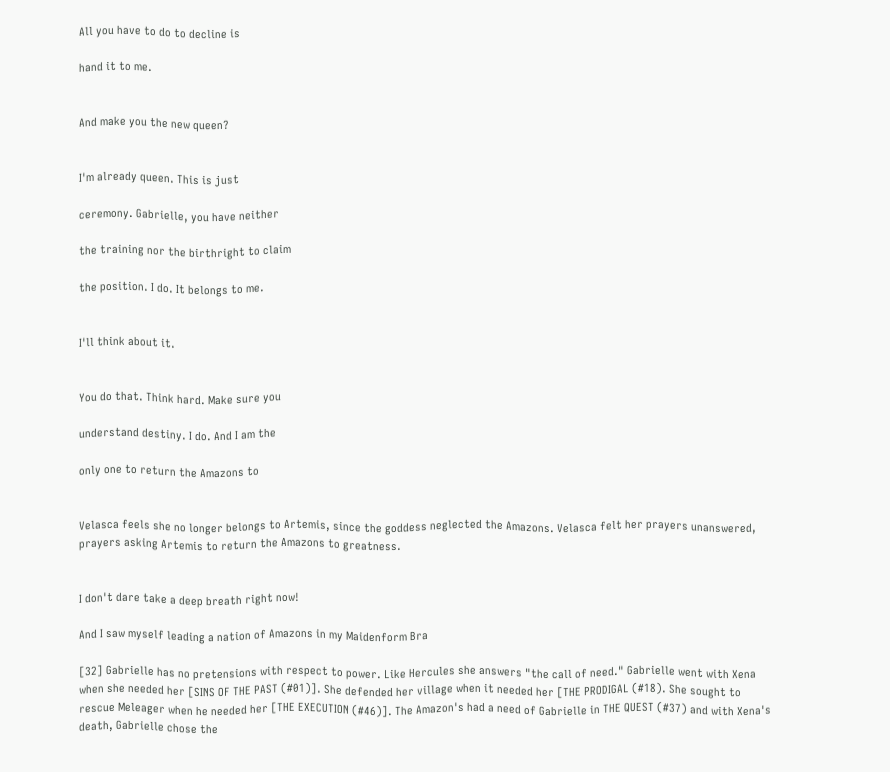All you have to do to decline is

hand it to me.


And make you the new queen?


I'm already queen. This is just

ceremony. Gabrielle, you have neither

the training nor the birthright to claim

the position. I do. It belongs to me.


I'll think about it.


You do that. Think hard. Make sure you

understand destiny. I do. And I am the

only one to return the Amazons to


Velasca feels she no longer belongs to Artemis, since the goddess neglected the Amazons. Velasca felt her prayers unanswered, prayers asking Artemis to return the Amazons to greatness.


I don't dare take a deep breath right now!

And I saw myself leading a nation of Amazons in my Maidenform Bra

[32] Gabrielle has no pretensions with respect to power. Like Hercules she answers "the call of need." Gabrielle went with Xena when she needed her [SINS OF THE PAST (#01)]. She defended her village when it needed her [THE PRODIGAL (#18). She sought to rescue Meleager when he needed her [THE EXECUTION (#46)]. The Amazon's had a need of Gabrielle in THE QUEST (#37) and with Xena's death, Gabrielle chose the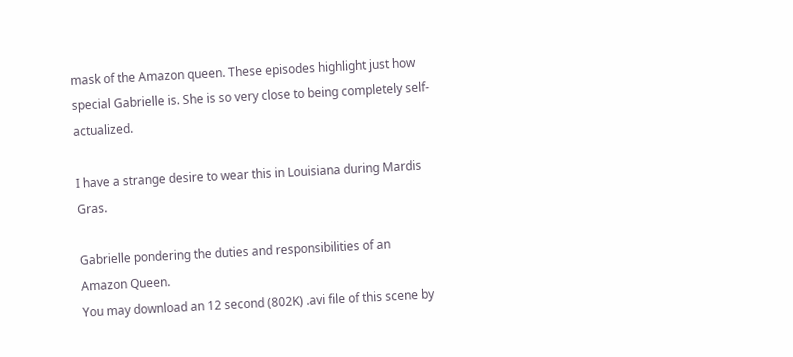mask of the Amazon queen. These episodes highlight just how special Gabrielle is. She is so very close to being completely self-actualized.

I have a strange desire to wear this in Louisiana during Mardis Gras.

Gabrielle pondering the duties and responsibilities of an Amazon Queen.
You may download an 12 second (802K) .avi file of this scene by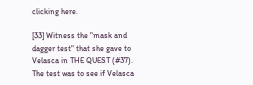clicking here.

[33] Witness the "mask and dagger test" that she gave to Velasca in THE QUEST (#37). The test was to see if Velasca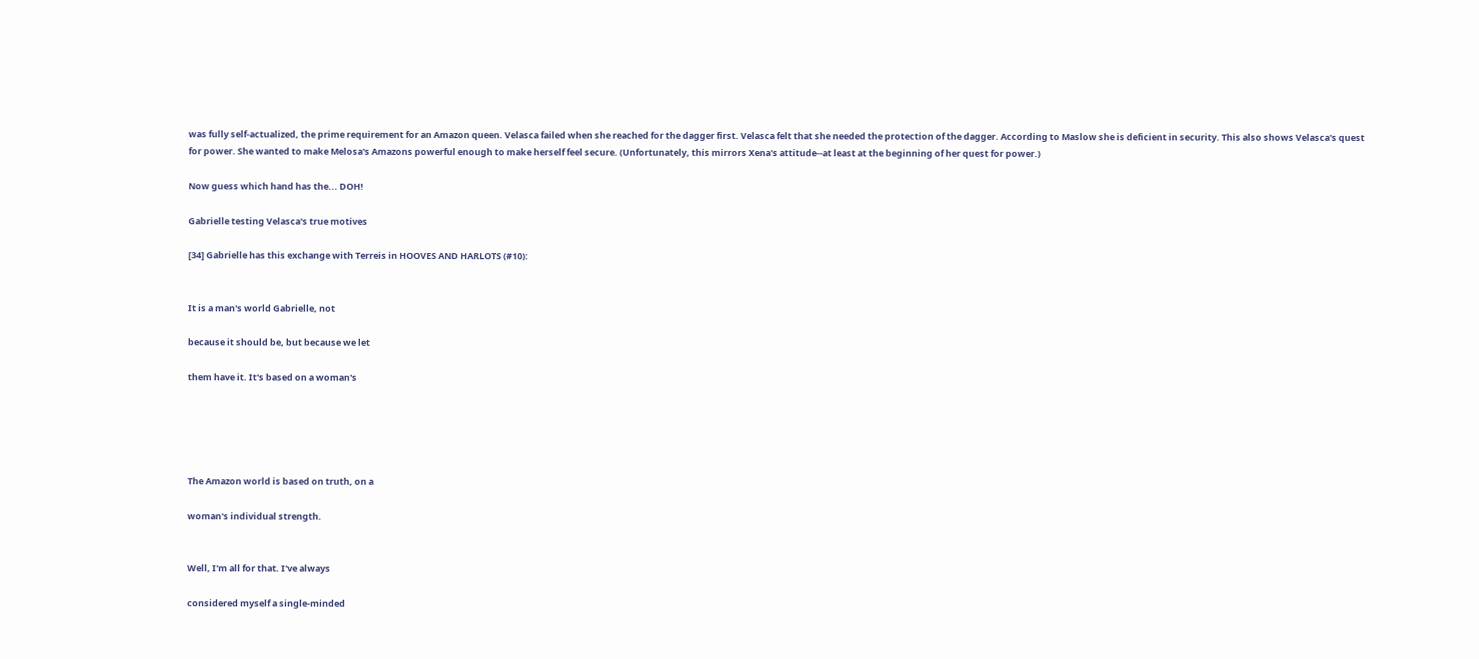was fully self-actualized, the prime requirement for an Amazon queen. Velasca failed when she reached for the dagger first. Velasca felt that she needed the protection of the dagger. According to Maslow she is deficient in security. This also shows Velasca's quest for power. She wanted to make Melosa's Amazons powerful enough to make herself feel secure. (Unfortunately, this mirrors Xena's attitude--at least at the beginning of her quest for power.)

Now guess which hand has the... DOH!

Gabrielle testing Velasca's true motives

[34] Gabrielle has this exchange with Terreis in HOOVES AND HARLOTS (#10):


It is a man's world Gabrielle, not

because it should be, but because we let

them have it. It's based on a woman's





The Amazon world is based on truth, on a

woman's individual strength.


Well, I'm all for that. I've always

considered myself a single-minded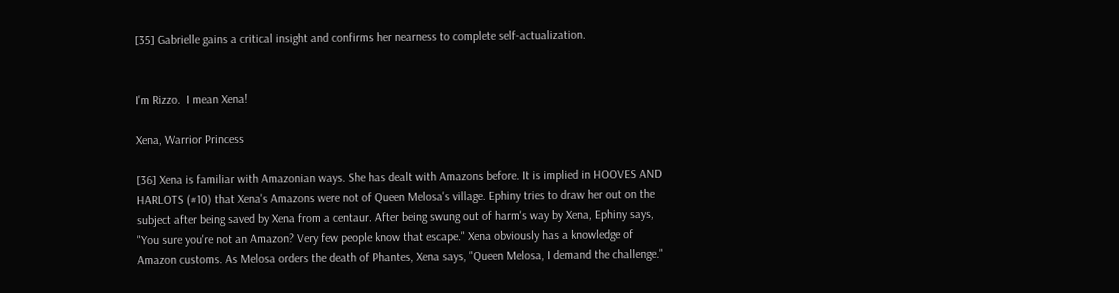[35] Gabrielle gains a critical insight and confirms her nearness to complete self-actualization.


I'm Rizzo.  I mean Xena!

Xena, Warrior Princess

[36] Xena is familiar with Amazonian ways. She has dealt with Amazons before. It is implied in HOOVES AND HARLOTS (#10) that Xena's Amazons were not of Queen Melosa's village. Ephiny tries to draw her out on the subject after being saved by Xena from a centaur. After being swung out of harm's way by Xena, Ephiny says, "You sure you're not an Amazon? Very few people know that escape." Xena obviously has a knowledge of Amazon customs. As Melosa orders the death of Phantes, Xena says, "Queen Melosa, I demand the challenge."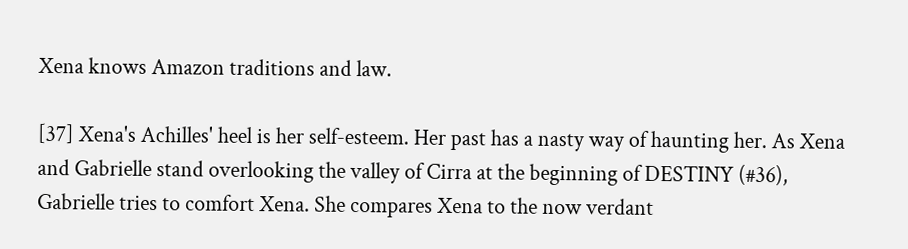Xena knows Amazon traditions and law.

[37] Xena's Achilles' heel is her self-esteem. Her past has a nasty way of haunting her. As Xena and Gabrielle stand overlooking the valley of Cirra at the beginning of DESTINY (#36), Gabrielle tries to comfort Xena. She compares Xena to the now verdant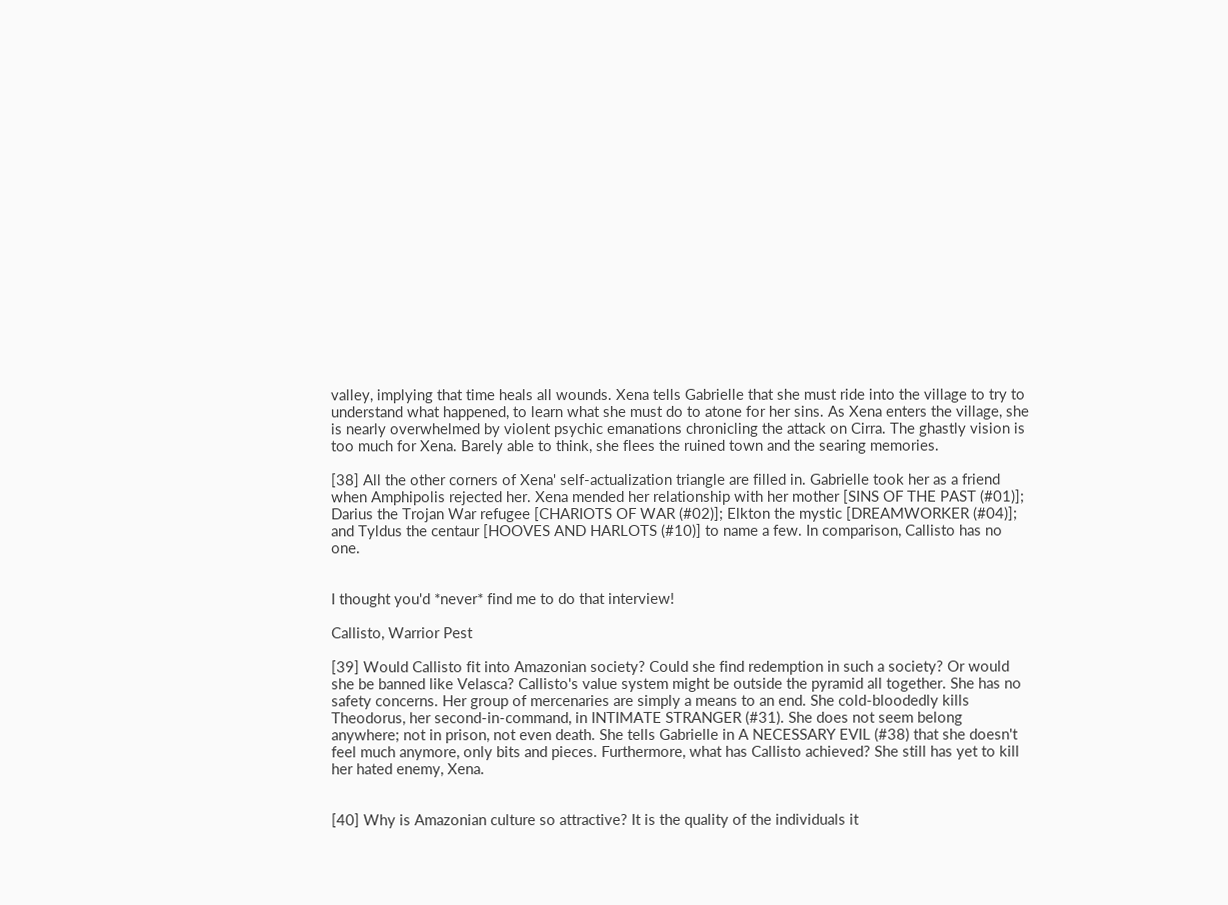valley, implying that time heals all wounds. Xena tells Gabrielle that she must ride into the village to try to understand what happened, to learn what she must do to atone for her sins. As Xena enters the village, she is nearly overwhelmed by violent psychic emanations chronicling the attack on Cirra. The ghastly vision is too much for Xena. Barely able to think, she flees the ruined town and the searing memories.

[38] All the other corners of Xena' self-actualization triangle are filled in. Gabrielle took her as a friend when Amphipolis rejected her. Xena mended her relationship with her mother [SINS OF THE PAST (#01)]; Darius the Trojan War refugee [CHARIOTS OF WAR (#02)]; Elkton the mystic [DREAMWORKER (#04)]; and Tyldus the centaur [HOOVES AND HARLOTS (#10)] to name a few. In comparison, Callisto has no one.


I thought you'd *never* find me to do that interview!

Callisto, Warrior Pest

[39] Would Callisto fit into Amazonian society? Could she find redemption in such a society? Or would she be banned like Velasca? Callisto's value system might be outside the pyramid all together. She has no safety concerns. Her group of mercenaries are simply a means to an end. She cold-bloodedly kills Theodorus, her second-in-command, in INTIMATE STRANGER (#31). She does not seem belong anywhere; not in prison, not even death. She tells Gabrielle in A NECESSARY EVIL (#38) that she doesn't feel much anymore, only bits and pieces. Furthermore, what has Callisto achieved? She still has yet to kill her hated enemy, Xena.


[40] Why is Amazonian culture so attractive? It is the quality of the individuals it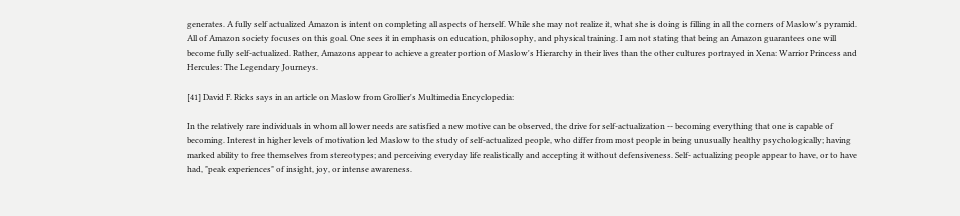generates. A fully self actualized Amazon is intent on completing all aspects of herself. While she may not realize it, what she is doing is filling in all the corners of Maslow's pyramid. All of Amazon society focuses on this goal. One sees it in emphasis on education, philosophy, and physical training. I am not stating that being an Amazon guarantees one will become fully self-actualized. Rather, Amazons appear to achieve a greater portion of Maslow's Hierarchy in their lives than the other cultures portrayed in Xena: Warrior Princess and Hercules: The Legendary Journeys.

[41] David F. Ricks says in an article on Maslow from Grollier's Multimedia Encyclopedia:

In the relatively rare individuals in whom all lower needs are satisfied a new motive can be observed, the drive for self-actualization -- becoming everything that one is capable of becoming. Interest in higher levels of motivation led Maslow to the study of self-actualized people, who differ from most people in being unusually healthy psychologically; having marked ability to free themselves from stereotypes; and perceiving everyday life realistically and accepting it without defensiveness. Self- actualizing people appear to have, or to have had, "peak experiences" of insight, joy, or intense awareness.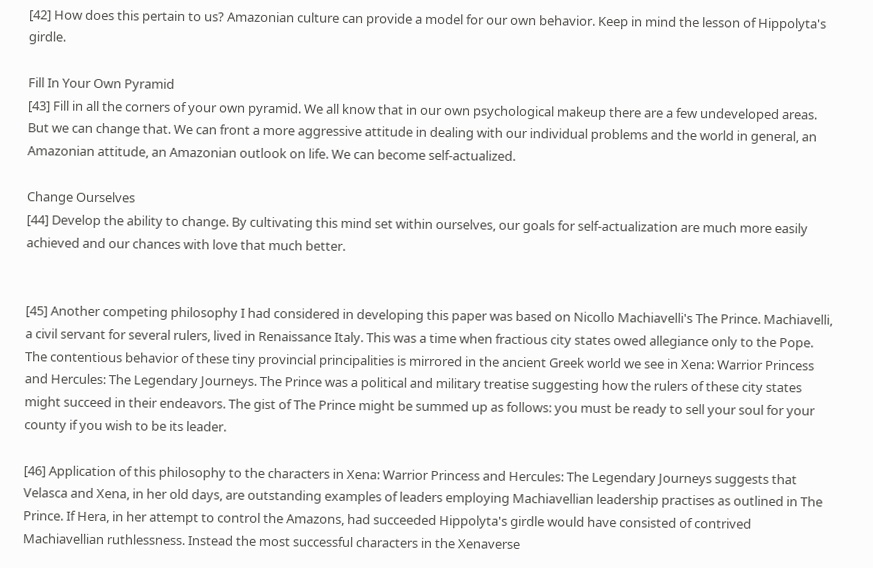[42] How does this pertain to us? Amazonian culture can provide a model for our own behavior. Keep in mind the lesson of Hippolyta's girdle.

Fill In Your Own Pyramid
[43] Fill in all the corners of your own pyramid. We all know that in our own psychological makeup there are a few undeveloped areas. But we can change that. We can front a more aggressive attitude in dealing with our individual problems and the world in general, an Amazonian attitude, an Amazonian outlook on life. We can become self-actualized.

Change Ourselves
[44] Develop the ability to change. By cultivating this mind set within ourselves, our goals for self-actualization are much more easily achieved and our chances with love that much better.


[45] Another competing philosophy I had considered in developing this paper was based on Nicollo Machiavelli's The Prince. Machiavelli, a civil servant for several rulers, lived in Renaissance Italy. This was a time when fractious city states owed allegiance only to the Pope. The contentious behavior of these tiny provincial principalities is mirrored in the ancient Greek world we see in Xena: Warrior Princess and Hercules: The Legendary Journeys. The Prince was a political and military treatise suggesting how the rulers of these city states might succeed in their endeavors. The gist of The Prince might be summed up as follows: you must be ready to sell your soul for your county if you wish to be its leader.

[46] Application of this philosophy to the characters in Xena: Warrior Princess and Hercules: The Legendary Journeys suggests that Velasca and Xena, in her old days, are outstanding examples of leaders employing Machiavellian leadership practises as outlined in The Prince. If Hera, in her attempt to control the Amazons, had succeeded Hippolyta's girdle would have consisted of contrived Machiavellian ruthlessness. Instead the most successful characters in the Xenaverse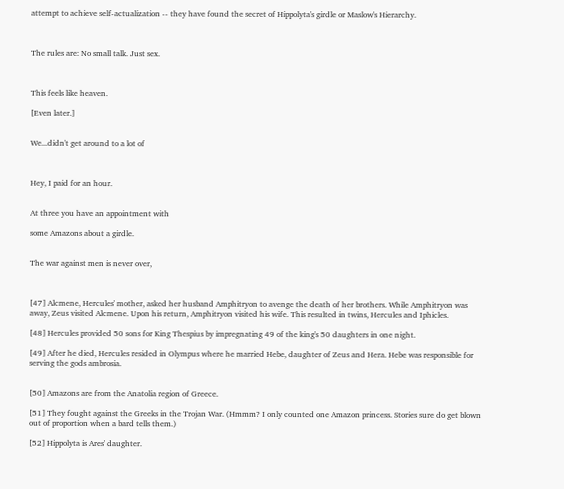attempt to achieve self-actualization -- they have found the secret of Hippolyta's girdle or Maslow's Hierarchy.



The rules are: No small talk. Just sex.



This feels like heaven.

[Even later.]


We...didn't get around to a lot of



Hey, I paid for an hour.


At three you have an appointment with

some Amazons about a girdle.


The war against men is never over,



[47] Alcmene, Hercules' mother, asked her husband Amphitryon to avenge the death of her brothers. While Amphitryon was away, Zeus visited Alcmene. Upon his return, Amphitryon visited his wife. This resulted in twins, Hercules and Iphicles.

[48] Hercules provided 50 sons for King Thespius by impregnating 49 of the king's 50 daughters in one night.

[49] After he died, Hercules resided in Olympus where he married Hebe, daughter of Zeus and Hera. Hebe was responsible for serving the gods ambrosia.


[50] Amazons are from the Anatolia region of Greece.

[51] They fought against the Greeks in the Trojan War. (Hmmm? I only counted one Amazon princess. Stories sure do get blown out of proportion when a bard tells them.)

[52] Hippolyta is Ares' daughter.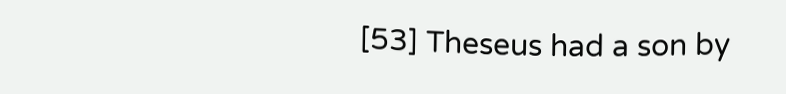[53] Theseus had a son by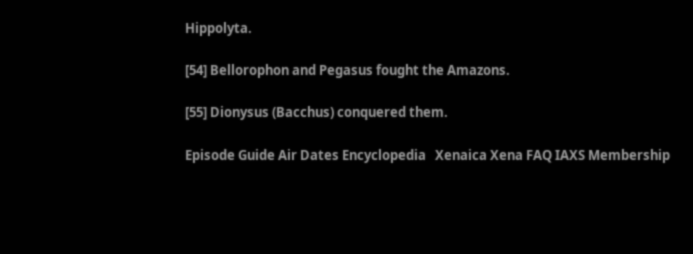Hippolyta.

[54] Bellorophon and Pegasus fought the Amazons.

[55] Dionysus (Bacchus) conquered them.

Episode Guide Air Dates Encyclopedia   Xenaica Xena FAQ IAXS Membership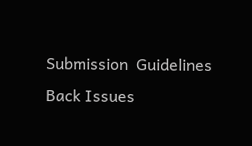Submission  Guidelines Back Issues